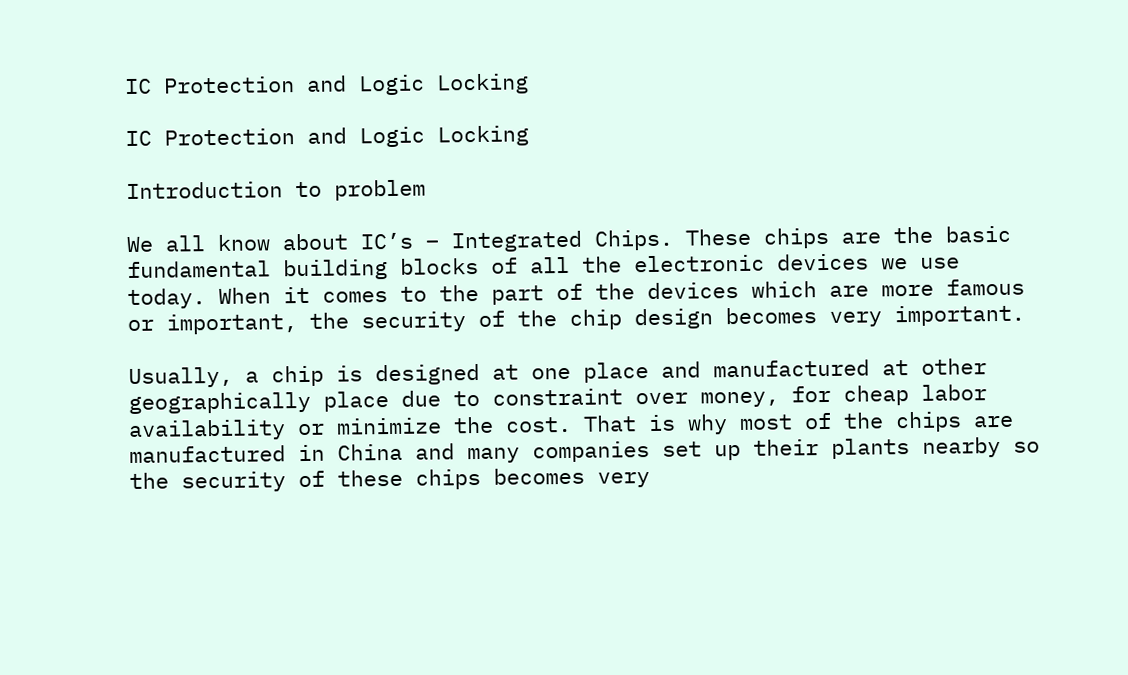IC Protection and Logic Locking

IC Protection and Logic Locking

Introduction to problem

We all know about IC’s – Integrated Chips. These chips are the basic fundamental building blocks of all the electronic devices we use today. When it comes to the part of the devices which are more famous or important, the security of the chip design becomes very important.

Usually, a chip is designed at one place and manufactured at other geographically place due to constraint over money, for cheap labor availability or minimize the cost. That is why most of the chips are manufactured in China and many companies set up their plants nearby so the security of these chips becomes very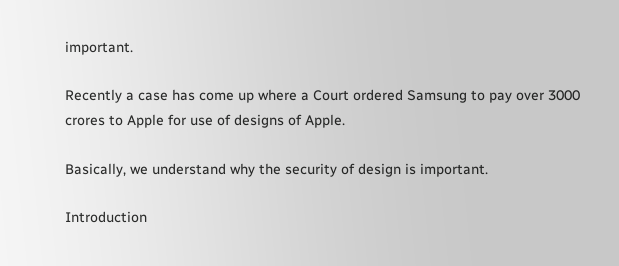important.

Recently a case has come up where a Court ordered Samsung to pay over 3000 crores to Apple for use of designs of Apple.

Basically, we understand why the security of design is important.

Introduction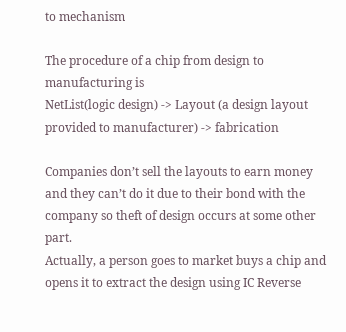to mechanism

The procedure of a chip from design to manufacturing is
NetList(logic design) -> Layout (a design layout provided to manufacturer) -> fabrication

Companies don’t sell the layouts to earn money and they can’t do it due to their bond with the company so theft of design occurs at some other part.
Actually, a person goes to market buys a chip and opens it to extract the design using IC Reverse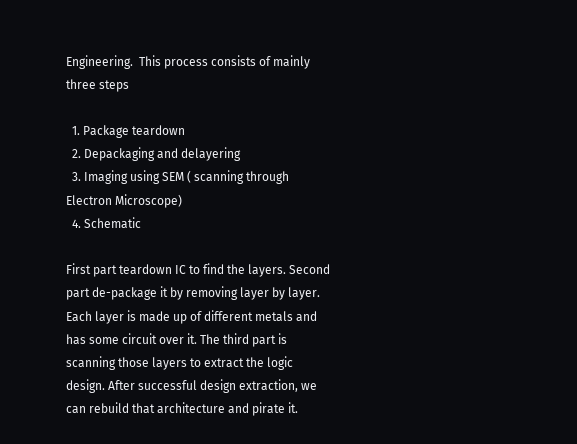Engineering.  This process consists of mainly three steps

  1. Package teardown
  2. Depackaging and delayering
  3. Imaging using SEM ( scanning through Electron Microscope)
  4. Schematic

First part teardown IC to find the layers. Second part de-package it by removing layer by layer. Each layer is made up of different metals and has some circuit over it. The third part is scanning those layers to extract the logic design. After successful design extraction, we can rebuild that architecture and pirate it.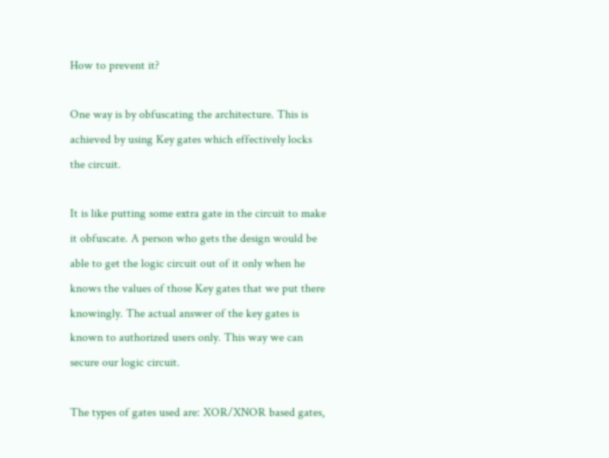How to prevent it?

One way is by obfuscating the architecture. This is achieved by using Key gates which effectively locks the circuit.

It is like putting some extra gate in the circuit to make it obfuscate. A person who gets the design would be able to get the logic circuit out of it only when he knows the values of those Key gates that we put there knowingly. The actual answer of the key gates is known to authorized users only. This way we can secure our logic circuit.

The types of gates used are: XOR/XNOR based gates,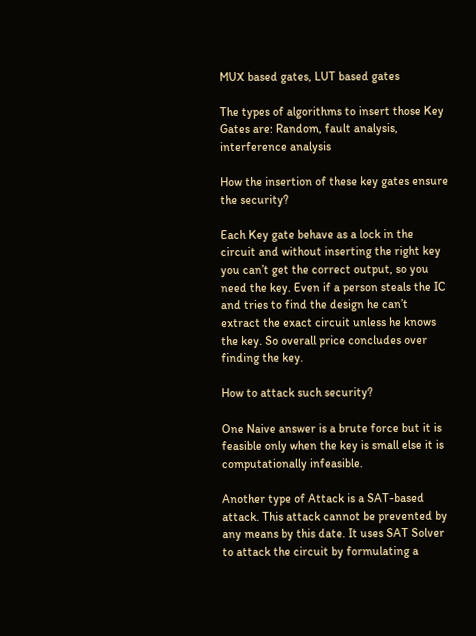MUX based gates, LUT based gates

The types of algorithms to insert those Key Gates are: Random, fault analysis, interference analysis

How the insertion of these key gates ensure the security?

Each Key gate behave as a lock in the circuit and without inserting the right key you can’t get the correct output, so you need the key. Even if a person steals the IC and tries to find the design he can’t extract the exact circuit unless he knows the key. So overall price concludes over finding the key.

How to attack such security?

One Naive answer is a brute force but it is feasible only when the key is small else it is computationally infeasible.

Another type of Attack is a SAT-based attack. This attack cannot be prevented by any means by this date. It uses SAT Solver to attack the circuit by formulating a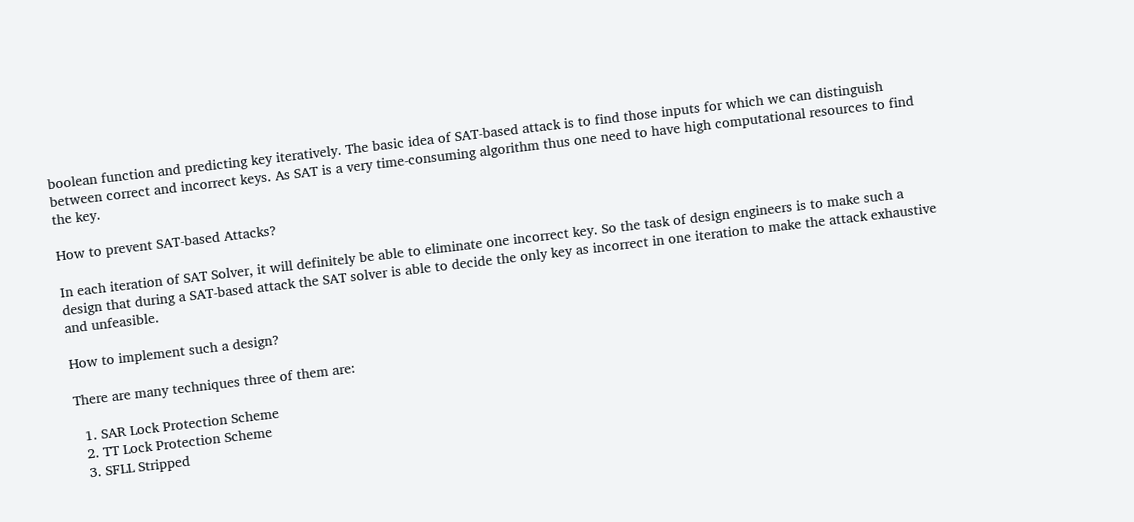boolean function and predicting key iteratively. The basic idea of SAT-based attack is to find those inputs for which we can distinguish between correct and incorrect keys. As SAT is a very time-consuming algorithm thus one need to have high computational resources to find the key.

How to prevent SAT-based Attacks?

In each iteration of SAT Solver, it will definitely be able to eliminate one incorrect key. So the task of design engineers is to make such a design that during a SAT-based attack the SAT solver is able to decide the only key as incorrect in one iteration to make the attack exhaustive and unfeasible.

How to implement such a design?

There are many techniques three of them are:

  1. SAR Lock Protection Scheme
  2. TT Lock Protection Scheme
  3. SFLL Stripped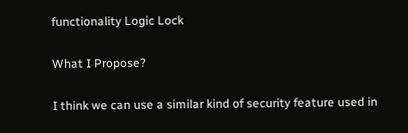functionality Logic Lock

What I Propose?

I think we can use a similar kind of security feature used in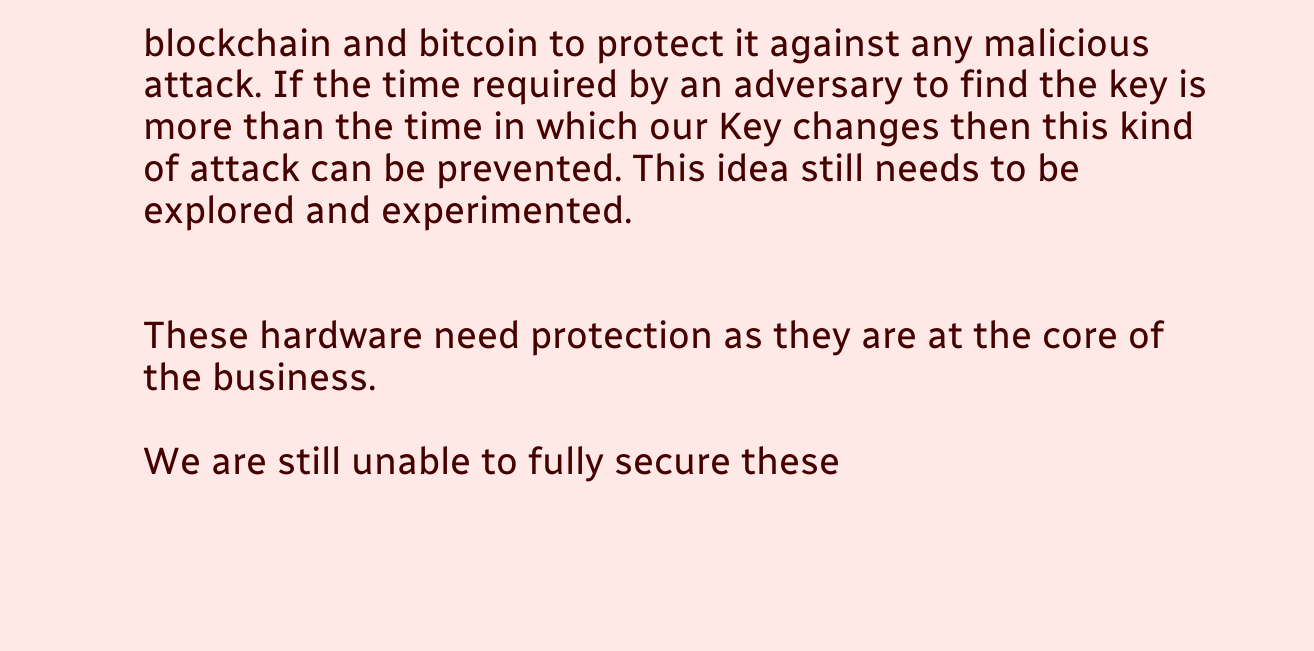blockchain and bitcoin to protect it against any malicious attack. If the time required by an adversary to find the key is more than the time in which our Key changes then this kind of attack can be prevented. This idea still needs to be explored and experimented.


These hardware need protection as they are at the core of the business.

We are still unable to fully secure these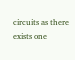circuits as there exists one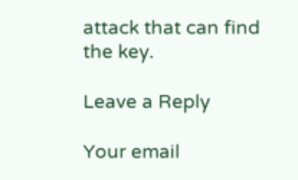attack that can find the key.

Leave a Reply

Your email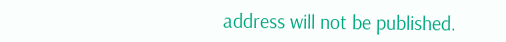address will not be published.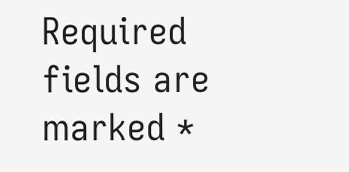Required fields are marked *